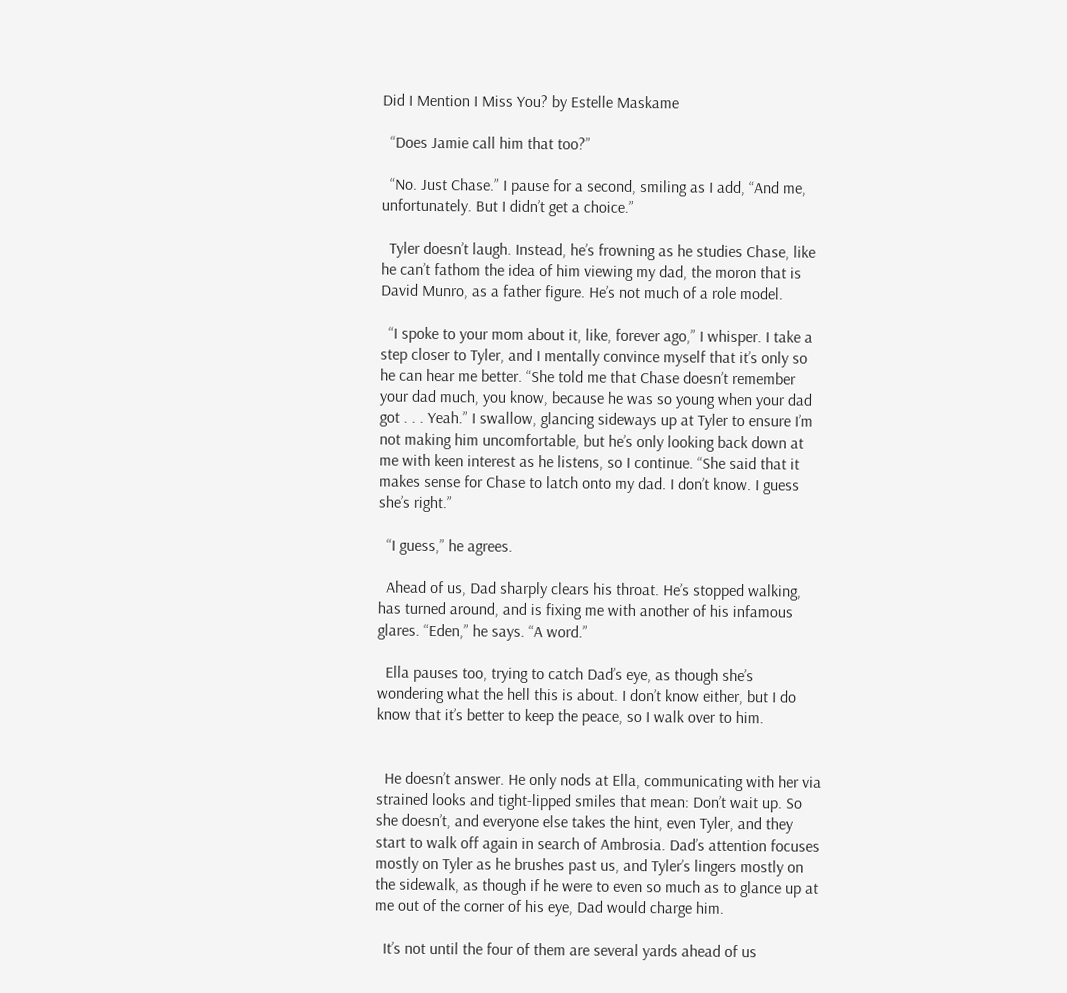Did I Mention I Miss You? by Estelle Maskame

  “Does Jamie call him that too?”

  “No. Just Chase.” I pause for a second, smiling as I add, “And me, unfortunately. But I didn’t get a choice.”

  Tyler doesn’t laugh. Instead, he’s frowning as he studies Chase, like he can’t fathom the idea of him viewing my dad, the moron that is David Munro, as a father figure. He’s not much of a role model.

  “I spoke to your mom about it, like, forever ago,” I whisper. I take a step closer to Tyler, and I mentally convince myself that it’s only so he can hear me better. “She told me that Chase doesn’t remember your dad much, you know, because he was so young when your dad got . . . Yeah.” I swallow, glancing sideways up at Tyler to ensure I’m not making him uncomfortable, but he’s only looking back down at me with keen interest as he listens, so I continue. “She said that it makes sense for Chase to latch onto my dad. I don’t know. I guess she’s right.”

  “I guess,” he agrees.

  Ahead of us, Dad sharply clears his throat. He’s stopped walking, has turned around, and is fixing me with another of his infamous glares. “Eden,” he says. “A word.”

  Ella pauses too, trying to catch Dad’s eye, as though she’s wondering what the hell this is about. I don’t know either, but I do know that it’s better to keep the peace, so I walk over to him.


  He doesn’t answer. He only nods at Ella, communicating with her via strained looks and tight-lipped smiles that mean: Don’t wait up. So she doesn’t, and everyone else takes the hint, even Tyler, and they start to walk off again in search of Ambrosia. Dad’s attention focuses mostly on Tyler as he brushes past us, and Tyler’s lingers mostly on the sidewalk, as though if he were to even so much as to glance up at me out of the corner of his eye, Dad would charge him.

  It’s not until the four of them are several yards ahead of us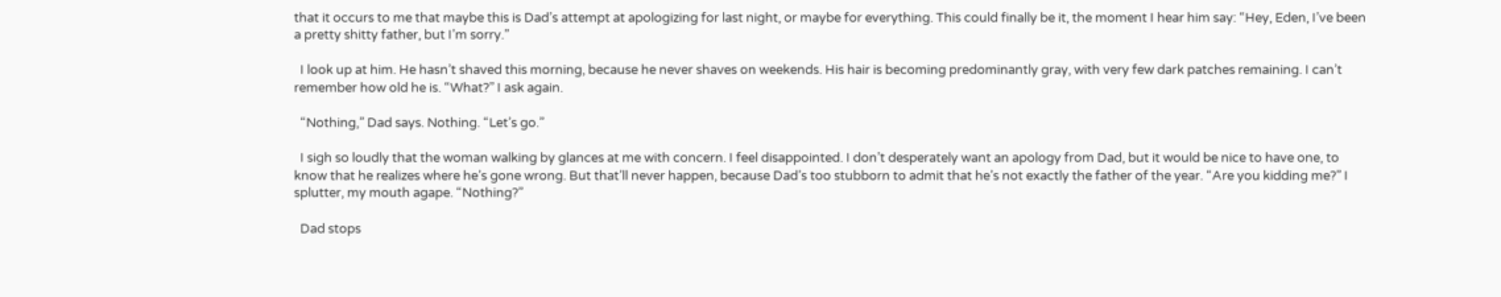that it occurs to me that maybe this is Dad’s attempt at apologizing for last night, or maybe for everything. This could finally be it, the moment I hear him say: “Hey, Eden, I’ve been a pretty shitty father, but I’m sorry.”

  I look up at him. He hasn’t shaved this morning, because he never shaves on weekends. His hair is becoming predominantly gray, with very few dark patches remaining. I can’t remember how old he is. “What?” I ask again.

  “Nothing,” Dad says. Nothing. “Let’s go.”

  I sigh so loudly that the woman walking by glances at me with concern. I feel disappointed. I don’t desperately want an apology from Dad, but it would be nice to have one, to know that he realizes where he’s gone wrong. But that’ll never happen, because Dad’s too stubborn to admit that he’s not exactly the father of the year. “Are you kidding me?” I splutter, my mouth agape. “Nothing?”

  Dad stops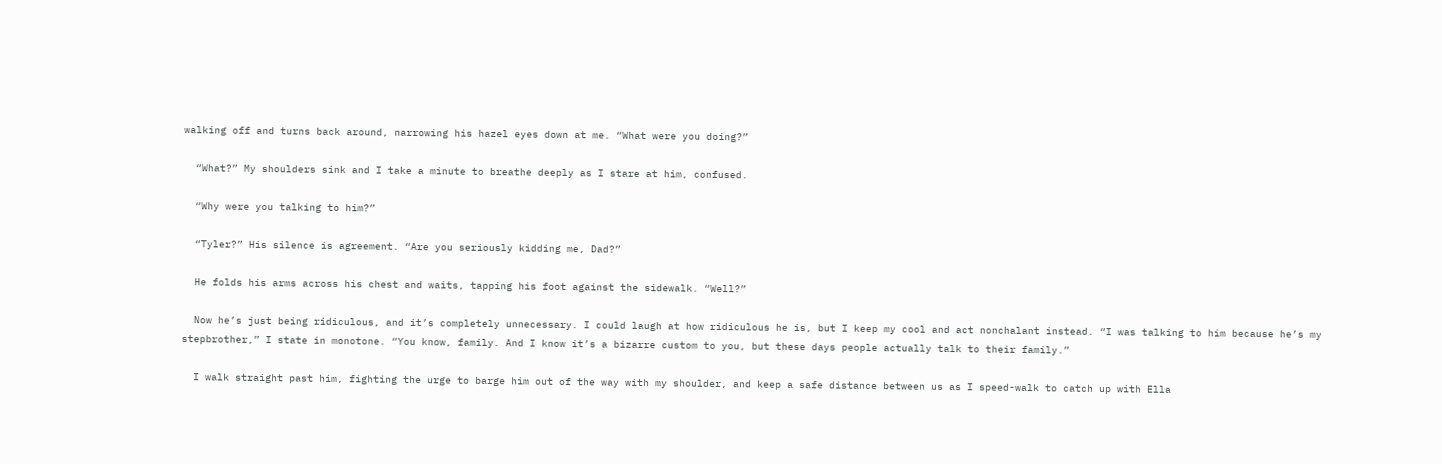walking off and turns back around, narrowing his hazel eyes down at me. “What were you doing?”

  “What?” My shoulders sink and I take a minute to breathe deeply as I stare at him, confused.

  “Why were you talking to him?”

  “Tyler?” His silence is agreement. “Are you seriously kidding me, Dad?”

  He folds his arms across his chest and waits, tapping his foot against the sidewalk. “Well?”

  Now he’s just being ridiculous, and it’s completely unnecessary. I could laugh at how ridiculous he is, but I keep my cool and act nonchalant instead. “I was talking to him because he’s my stepbrother,” I state in monotone. “You know, family. And I know it’s a bizarre custom to you, but these days people actually talk to their family.”

  I walk straight past him, fighting the urge to barge him out of the way with my shoulder, and keep a safe distance between us as I speed-walk to catch up with Ella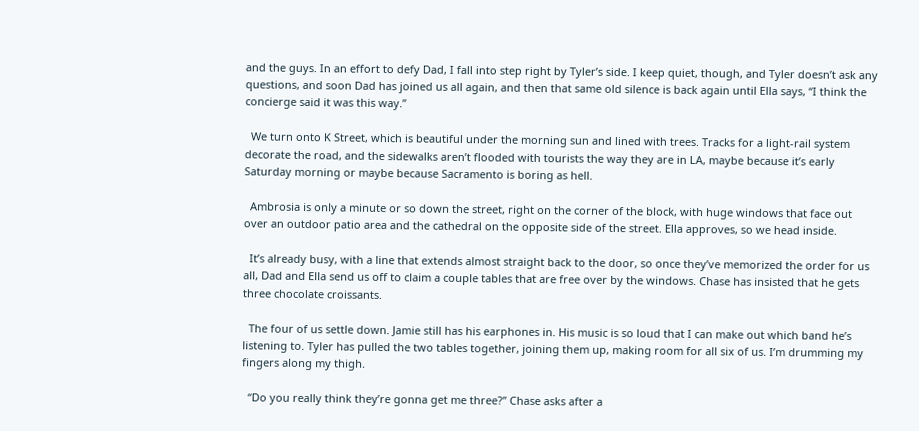and the guys. In an effort to defy Dad, I fall into step right by Tyler’s side. I keep quiet, though, and Tyler doesn’t ask any questions, and soon Dad has joined us all again, and then that same old silence is back again until Ella says, “I think the concierge said it was this way.”

  We turn onto K Street, which is beautiful under the morning sun and lined with trees. Tracks for a light-rail system decorate the road, and the sidewalks aren’t flooded with tourists the way they are in LA, maybe because it’s early Saturday morning or maybe because Sacramento is boring as hell.

  Ambrosia is only a minute or so down the street, right on the corner of the block, with huge windows that face out over an outdoor patio area and the cathedral on the opposite side of the street. Ella approves, so we head inside.

  It’s already busy, with a line that extends almost straight back to the door, so once they’ve memorized the order for us all, Dad and Ella send us off to claim a couple tables that are free over by the windows. Chase has insisted that he gets three chocolate croissants.

  The four of us settle down. Jamie still has his earphones in. His music is so loud that I can make out which band he’s listening to. Tyler has pulled the two tables together, joining them up, making room for all six of us. I’m drumming my fingers along my thigh.

  “Do you really think they’re gonna get me three?” Chase asks after a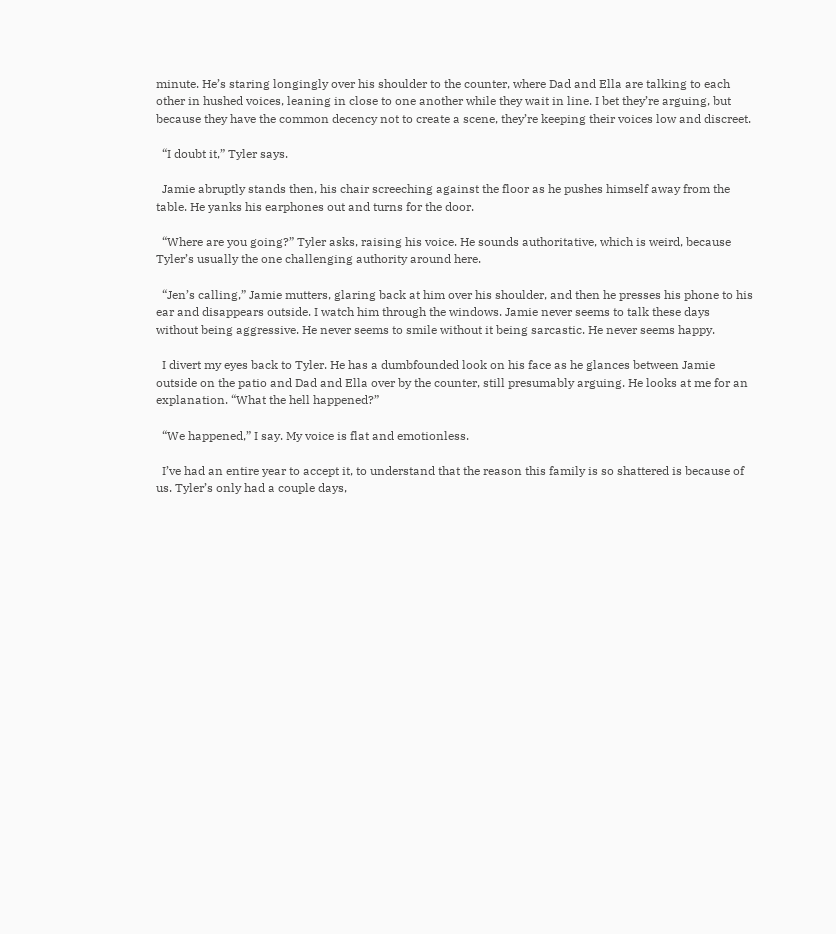minute. He’s staring longingly over his shoulder to the counter, where Dad and Ella are talking to each other in hushed voices, leaning in close to one another while they wait in line. I bet they’re arguing, but because they have the common decency not to create a scene, they’re keeping their voices low and discreet.

  “I doubt it,” Tyler says.

  Jamie abruptly stands then, his chair screeching against the floor as he pushes himself away from the table. He yanks his earphones out and turns for the door.

  “Where are you going?” Tyler asks, raising his voice. He sounds authoritative, which is weird, because Tyler’s usually the one challenging authority around here.

  “Jen’s calling,” Jamie mutters, glaring back at him over his shoulder, and then he presses his phone to his ear and disappears outside. I watch him through the windows. Jamie never seems to talk these days without being aggressive. He never seems to smile without it being sarcastic. He never seems happy.

  I divert my eyes back to Tyler. He has a dumbfounded look on his face as he glances between Jamie outside on the patio and Dad and Ella over by the counter, still presumably arguing. He looks at me for an explanation. “What the hell happened?”

  “We happened,” I say. My voice is flat and emotionless.

  I’ve had an entire year to accept it, to understand that the reason this family is so shattered is because of us. Tyler’s only had a couple days,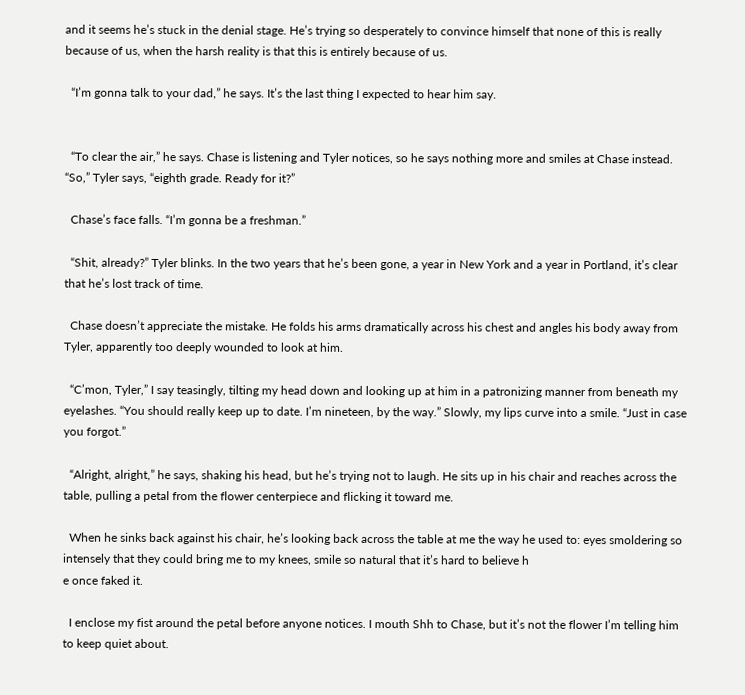and it seems he’s stuck in the denial stage. He’s trying so desperately to convince himself that none of this is really because of us, when the harsh reality is that this is entirely because of us.

  “I’m gonna talk to your dad,” he says. It’s the last thing I expected to hear him say.


  “To clear the air,” he says. Chase is listening and Tyler notices, so he says nothing more and smiles at Chase instead. “So,” Tyler says, “eighth grade. Ready for it?”

  Chase’s face falls. “I’m gonna be a freshman.”

  “Shit, already?” Tyler blinks. In the two years that he’s been gone, a year in New York and a year in Portland, it’s clear that he’s lost track of time.

  Chase doesn’t appreciate the mistake. He folds his arms dramatically across his chest and angles his body away from Tyler, apparently too deeply wounded to look at him.

  “C’mon, Tyler,” I say teasingly, tilting my head down and looking up at him in a patronizing manner from beneath my eyelashes. “You should really keep up to date. I’m nineteen, by the way.” Slowly, my lips curve into a smile. “Just in case you forgot.”

  “Alright, alright,” he says, shaking his head, but he’s trying not to laugh. He sits up in his chair and reaches across the table, pulling a petal from the flower centerpiece and flicking it toward me.

  When he sinks back against his chair, he’s looking back across the table at me the way he used to: eyes smoldering so intensely that they could bring me to my knees, smile so natural that it’s hard to believe h
e once faked it.

  I enclose my fist around the petal before anyone notices. I mouth Shh to Chase, but it’s not the flower I’m telling him to keep quiet about.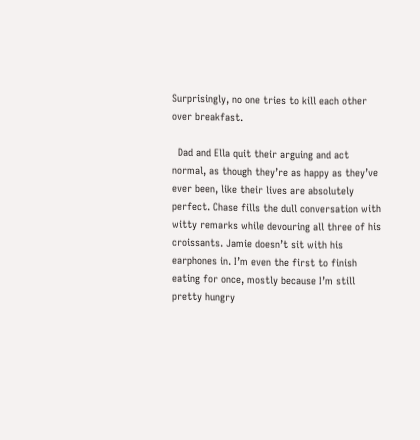Surprisingly, no one tries to kill each other over breakfast.

  Dad and Ella quit their arguing and act normal, as though they’re as happy as they’ve ever been, like their lives are absolutely perfect. Chase fills the dull conversation with witty remarks while devouring all three of his croissants. Jamie doesn’t sit with his earphones in. I’m even the first to finish eating for once, mostly because I’m still pretty hungry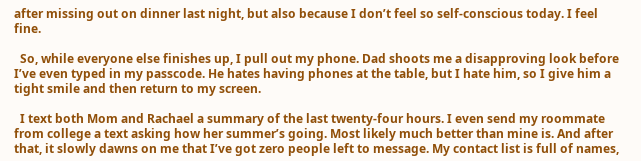after missing out on dinner last night, but also because I don’t feel so self-conscious today. I feel fine.

  So, while everyone else finishes up, I pull out my phone. Dad shoots me a disapproving look before I’ve even typed in my passcode. He hates having phones at the table, but I hate him, so I give him a tight smile and then return to my screen.

  I text both Mom and Rachael a summary of the last twenty-four hours. I even send my roommate from college a text asking how her summer’s going. Most likely much better than mine is. And after that, it slowly dawns on me that I’ve got zero people left to message. My contact list is full of names,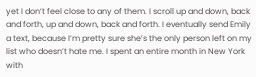yet I don’t feel close to any of them. I scroll up and down, back and forth, up and down, back and forth. I eventually send Emily a text, because I’m pretty sure she’s the only person left on my list who doesn’t hate me. I spent an entire month in New York with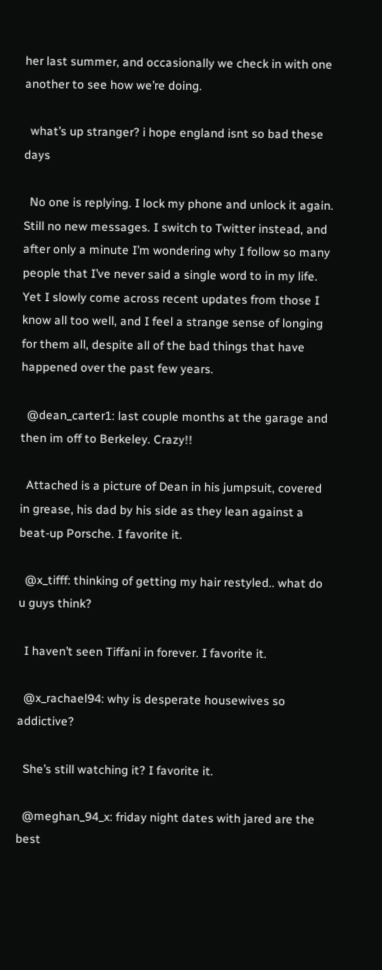her last summer, and occasionally we check in with one another to see how we’re doing.

  what’s up stranger? i hope england isnt so bad these days

  No one is replying. I lock my phone and unlock it again. Still no new messages. I switch to Twitter instead, and after only a minute I’m wondering why I follow so many people that I’ve never said a single word to in my life. Yet I slowly come across recent updates from those I know all too well, and I feel a strange sense of longing for them all, despite all of the bad things that have happened over the past few years.

  @dean_carter1: last couple months at the garage and then im off to Berkeley. Crazy!!

  Attached is a picture of Dean in his jumpsuit, covered in grease, his dad by his side as they lean against a beat-up Porsche. I favorite it.

  @x_tifff: thinking of getting my hair restyled.. what do u guys think?

  I haven’t seen Tiffani in forever. I favorite it.

  @x_rachael94: why is desperate housewives so addictive?

  She’s still watching it? I favorite it.

  @meghan_94_x: friday night dates with jared are the best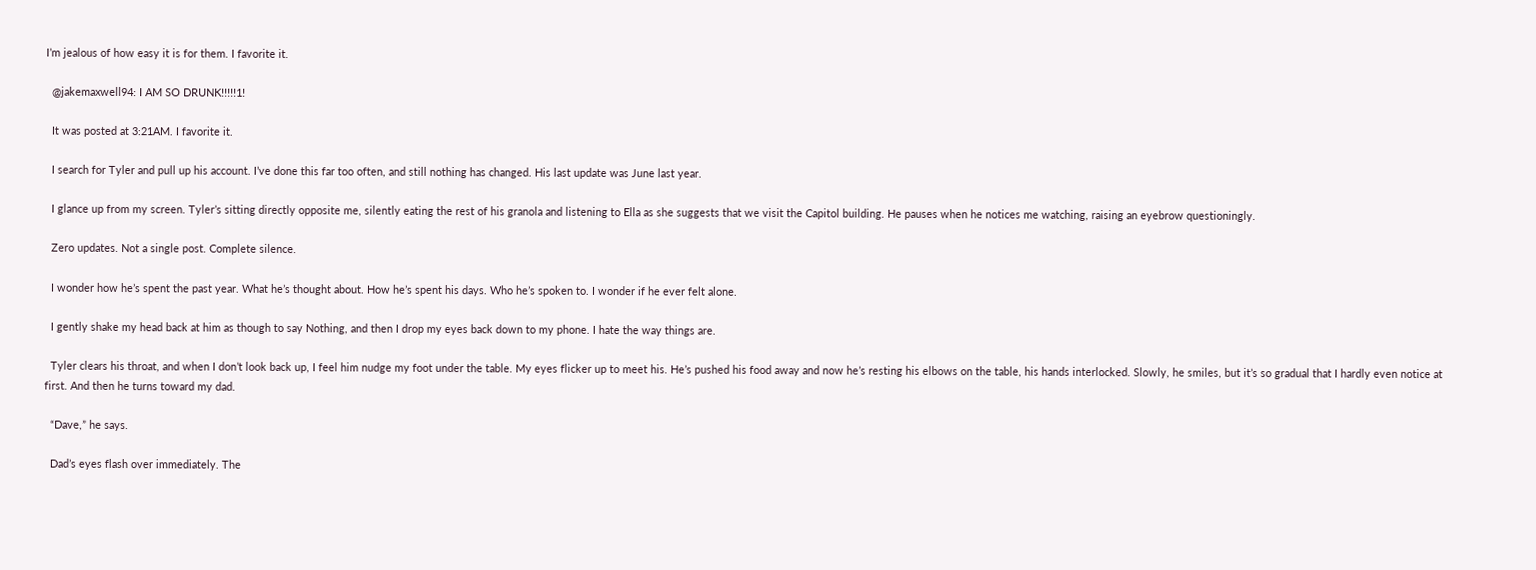I’m jealous of how easy it is for them. I favorite it.

  @jakemaxwell94: I AM SO DRUNK!!!!!1!

  It was posted at 3:21AM. I favorite it.

  I search for Tyler and pull up his account. I’ve done this far too often, and still nothing has changed. His last update was June last year.

  I glance up from my screen. Tyler’s sitting directly opposite me, silently eating the rest of his granola and listening to Ella as she suggests that we visit the Capitol building. He pauses when he notices me watching, raising an eyebrow questioningly.

  Zero updates. Not a single post. Complete silence.

  I wonder how he’s spent the past year. What he’s thought about. How he’s spent his days. Who he’s spoken to. I wonder if he ever felt alone.

  I gently shake my head back at him as though to say Nothing, and then I drop my eyes back down to my phone. I hate the way things are.

  Tyler clears his throat, and when I don’t look back up, I feel him nudge my foot under the table. My eyes flicker up to meet his. He’s pushed his food away and now he’s resting his elbows on the table, his hands interlocked. Slowly, he smiles, but it’s so gradual that I hardly even notice at first. And then he turns toward my dad.

  “Dave,” he says.

  Dad’s eyes flash over immediately. The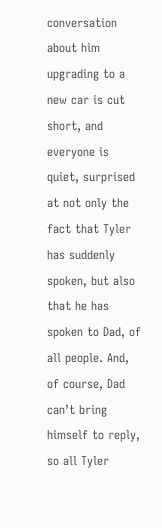conversation about him upgrading to a new car is cut short, and everyone is quiet, surprised at not only the fact that Tyler has suddenly spoken, but also that he has spoken to Dad, of all people. And, of course, Dad can’t bring himself to reply, so all Tyler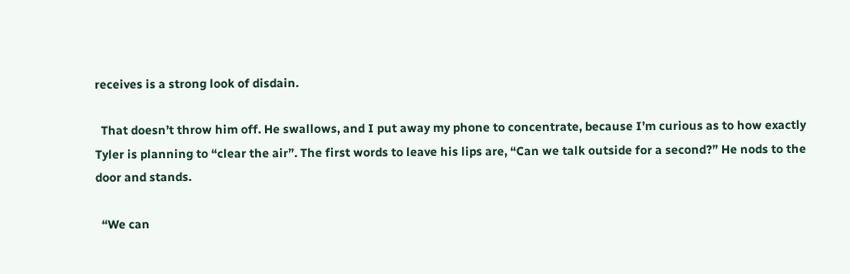receives is a strong look of disdain.

  That doesn’t throw him off. He swallows, and I put away my phone to concentrate, because I’m curious as to how exactly Tyler is planning to “clear the air”. The first words to leave his lips are, “Can we talk outside for a second?” He nods to the door and stands.

  “We can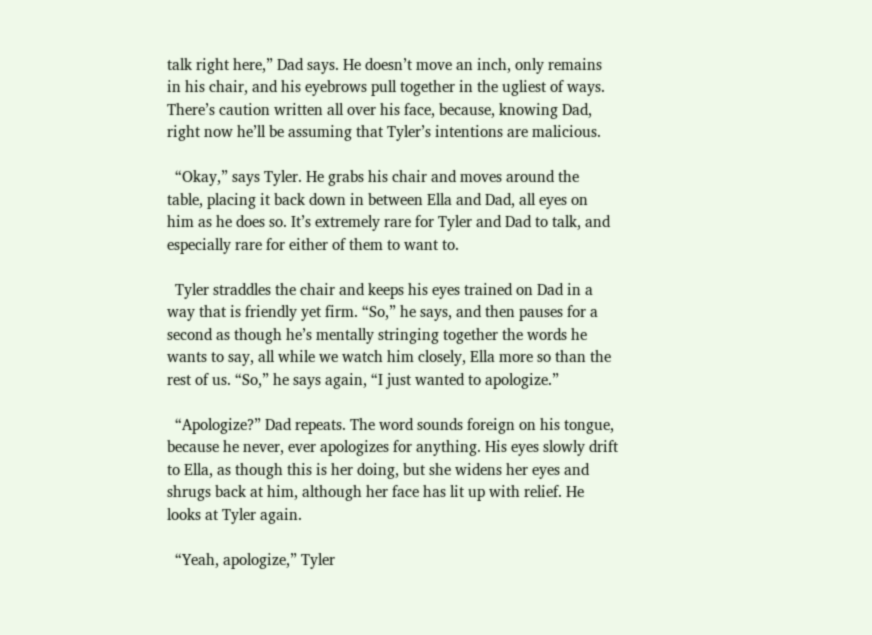talk right here,” Dad says. He doesn’t move an inch, only remains in his chair, and his eyebrows pull together in the ugliest of ways. There’s caution written all over his face, because, knowing Dad, right now he’ll be assuming that Tyler’s intentions are malicious.

  “Okay,” says Tyler. He grabs his chair and moves around the table, placing it back down in between Ella and Dad, all eyes on him as he does so. It’s extremely rare for Tyler and Dad to talk, and especially rare for either of them to want to.

  Tyler straddles the chair and keeps his eyes trained on Dad in a way that is friendly yet firm. “So,” he says, and then pauses for a second as though he’s mentally stringing together the words he wants to say, all while we watch him closely, Ella more so than the rest of us. “So,” he says again, “I just wanted to apologize.”

  “Apologize?” Dad repeats. The word sounds foreign on his tongue, because he never, ever apologizes for anything. His eyes slowly drift to Ella, as though this is her doing, but she widens her eyes and shrugs back at him, although her face has lit up with relief. He looks at Tyler again.

  “Yeah, apologize,” Tyler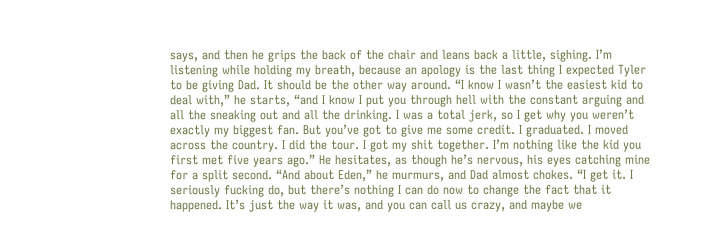says, and then he grips the back of the chair and leans back a little, sighing. I’m listening while holding my breath, because an apology is the last thing I expected Tyler to be giving Dad. It should be the other way around. “I know I wasn’t the easiest kid to deal with,” he starts, “and I know I put you through hell with the constant arguing and all the sneaking out and all the drinking. I was a total jerk, so I get why you weren’t exactly my biggest fan. But you’ve got to give me some credit. I graduated. I moved across the country. I did the tour. I got my shit together. I’m nothing like the kid you first met five years ago.” He hesitates, as though he’s nervous, his eyes catching mine for a split second. “And about Eden,” he murmurs, and Dad almost chokes. “I get it. I seriously fucking do, but there’s nothing I can do now to change the fact that it happened. It’s just the way it was, and you can call us crazy, and maybe we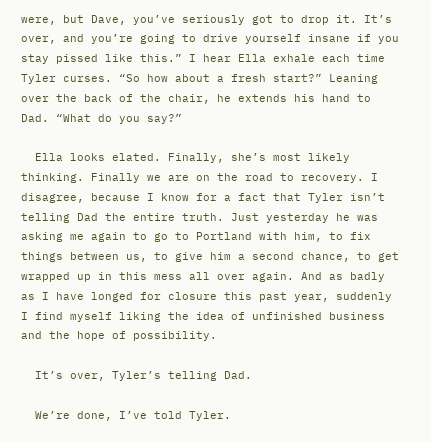were, but Dave, you’ve seriously got to drop it. It’s over, and you’re going to drive yourself insane if you stay pissed like this.” I hear Ella exhale each time Tyler curses. “So how about a fresh start?” Leaning over the back of the chair, he extends his hand to Dad. “What do you say?”

  Ella looks elated. Finally, she’s most likely thinking. Finally we are on the road to recovery. I disagree, because I know for a fact that Tyler isn’t telling Dad the entire truth. Just yesterday he was asking me again to go to Portland with him, to fix things between us, to give him a second chance, to get wrapped up in this mess all over again. And as badly as I have longed for closure this past year, suddenly I find myself liking the idea of unfinished business and the hope of possibility.

  It’s over, Tyler’s telling Dad.

  We’re done, I’ve told Tyler.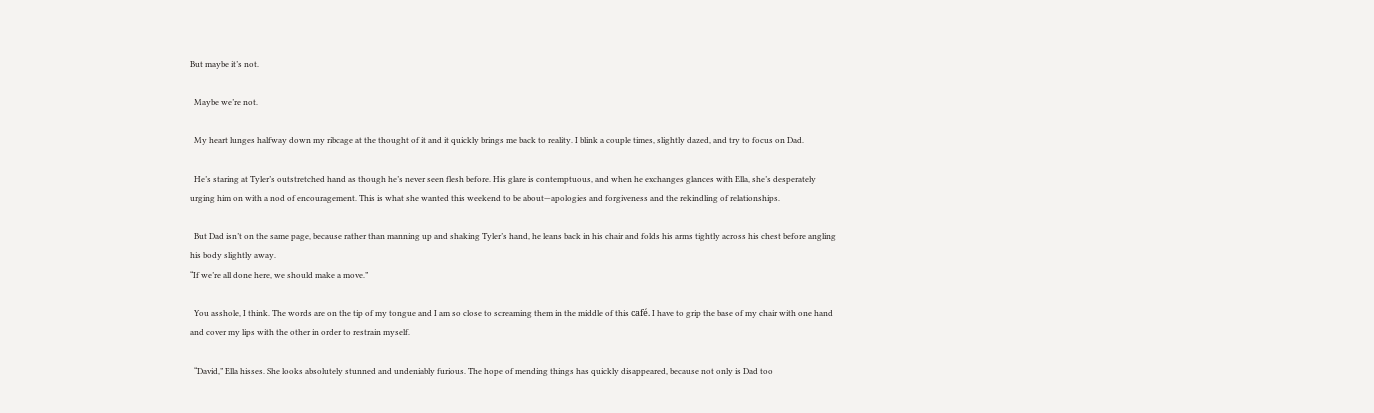But maybe it’s not.

  Maybe we’re not.

  My heart lunges halfway down my ribcage at the thought of it and it quickly brings me back to reality. I blink a couple times, slightly dazed, and try to focus on Dad.

  He’s staring at Tyler’s outstretched hand as though he’s never seen flesh before. His glare is contemptuous, and when he exchanges glances with Ella, she’s desperately urging him on with a nod of encouragement. This is what she wanted this weekend to be about—apologies and forgiveness and the rekindling of relationships.

  But Dad isn’t on the same page, because rather than manning up and shaking Tyler’s hand, he leans back in his chair and folds his arms tightly across his chest before angling his body slightly away.
“If we’re all done here, we should make a move.”

  You asshole, I think. The words are on the tip of my tongue and I am so close to screaming them in the middle of this café. I have to grip the base of my chair with one hand and cover my lips with the other in order to restrain myself.

  “David,” Ella hisses. She looks absolutely stunned and undeniably furious. The hope of mending things has quickly disappeared, because not only is Dad too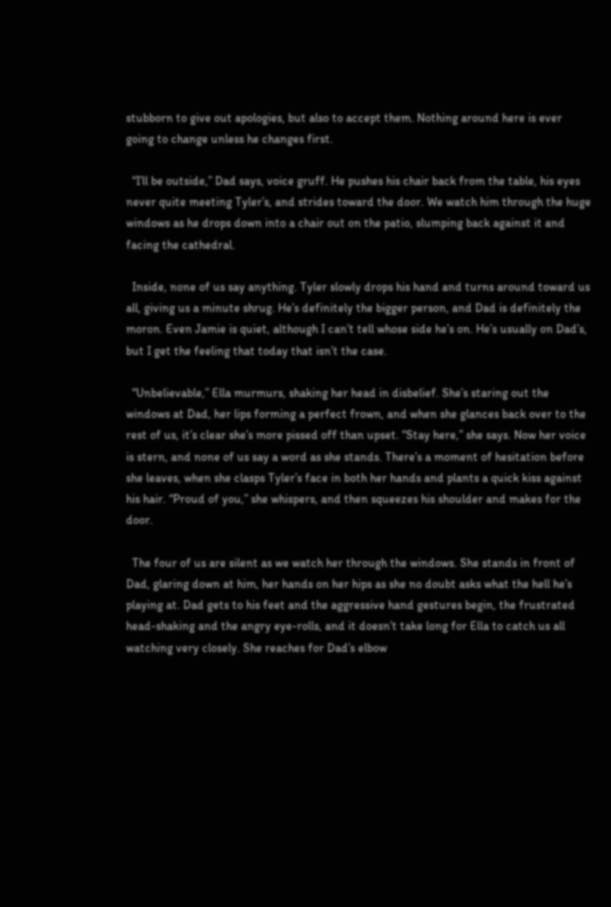stubborn to give out apologies, but also to accept them. Nothing around here is ever going to change unless he changes first.

  “I’ll be outside,” Dad says, voice gruff. He pushes his chair back from the table, his eyes never quite meeting Tyler’s, and strides toward the door. We watch him through the huge windows as he drops down into a chair out on the patio, slumping back against it and facing the cathedral.

  Inside, none of us say anything. Tyler slowly drops his hand and turns around toward us all, giving us a minute shrug. He’s definitely the bigger person, and Dad is definitely the moron. Even Jamie is quiet, although I can’t tell whose side he’s on. He’s usually on Dad’s, but I get the feeling that today that isn’t the case.

  “Unbelievable,” Ella murmurs, shaking her head in disbelief. She’s staring out the windows at Dad, her lips forming a perfect frown, and when she glances back over to the rest of us, it’s clear she’s more pissed off than upset. “Stay here,” she says. Now her voice is stern, and none of us say a word as she stands. There’s a moment of hesitation before she leaves, when she clasps Tyler’s face in both her hands and plants a quick kiss against his hair. “Proud of you,” she whispers, and then squeezes his shoulder and makes for the door.

  The four of us are silent as we watch her through the windows. She stands in front of Dad, glaring down at him, her hands on her hips as she no doubt asks what the hell he’s playing at. Dad gets to his feet and the aggressive hand gestures begin, the frustrated head-shaking and the angry eye-rolls, and it doesn’t take long for Ella to catch us all watching very closely. She reaches for Dad’s elbow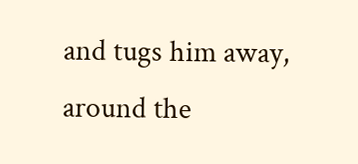and tugs him away, around the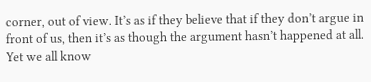corner, out of view. It’s as if they believe that if they don’t argue in front of us, then it’s as though the argument hasn’t happened at all. Yet we all know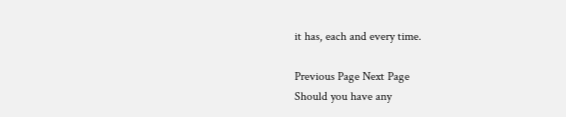it has, each and every time.

Previous Page Next Page
Should you have any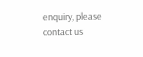enquiry, please contact us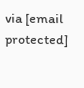via [email protected]